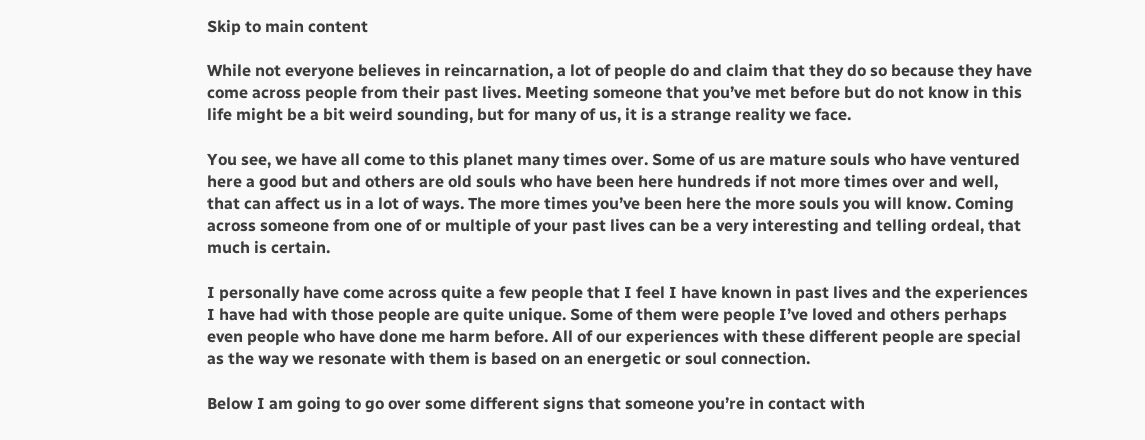Skip to main content

While not everyone believes in reincarnation, a lot of people do and claim that they do so because they have come across people from their past lives. Meeting someone that you’ve met before but do not know in this life might be a bit weird sounding, but for many of us, it is a strange reality we face.

You see, we have all come to this planet many times over. Some of us are mature souls who have ventured here a good but and others are old souls who have been here hundreds if not more times over and well, that can affect us in a lot of ways. The more times you’ve been here the more souls you will know. Coming across someone from one of or multiple of your past lives can be a very interesting and telling ordeal, that much is certain.

I personally have come across quite a few people that I feel I have known in past lives and the experiences I have had with those people are quite unique. Some of them were people I’ve loved and others perhaps even people who have done me harm before. All of our experiences with these different people are special as the way we resonate with them is based on an energetic or soul connection.

Below I am going to go over some different signs that someone you’re in contact with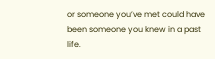or someone you’ve met could have been someone you knew in a past life.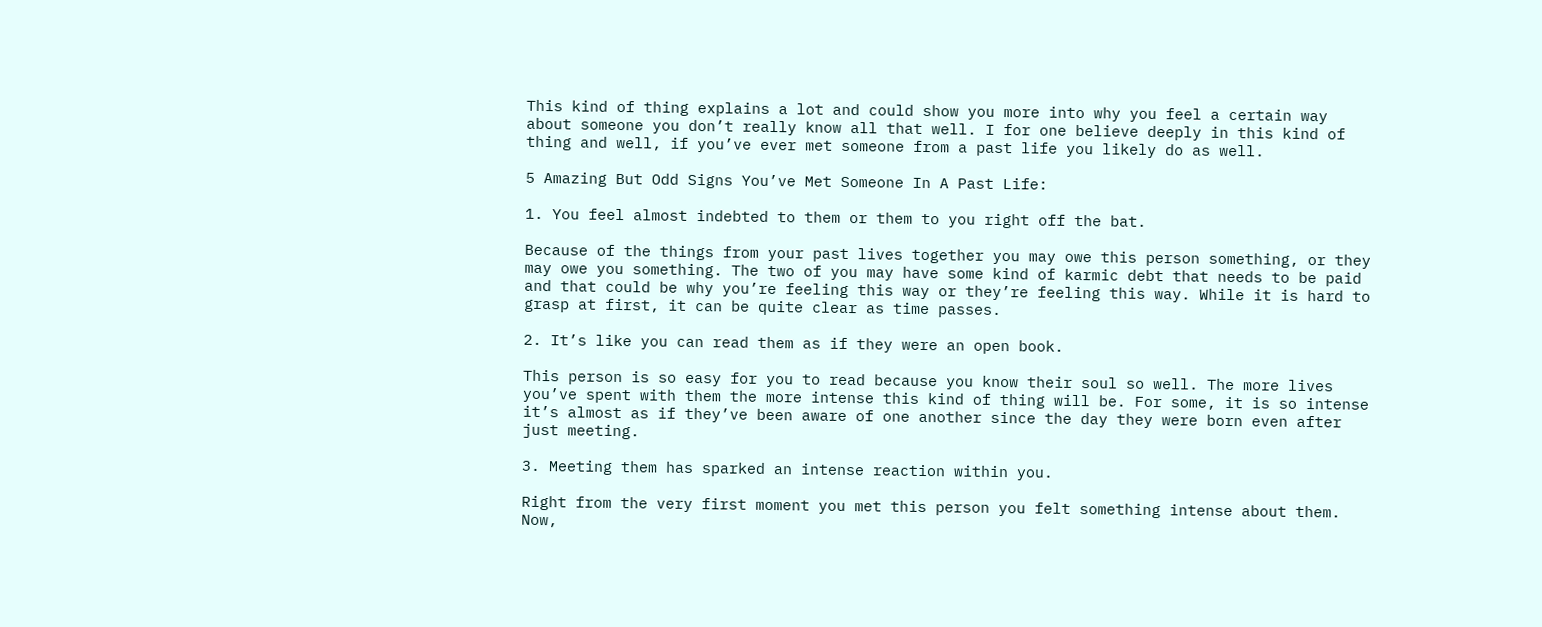This kind of thing explains a lot and could show you more into why you feel a certain way about someone you don’t really know all that well. I for one believe deeply in this kind of thing and well, if you’ve ever met someone from a past life you likely do as well.

5 Amazing But Odd Signs You’ve Met Someone In A Past Life:

1. You feel almost indebted to them or them to you right off the bat.

Because of the things from your past lives together you may owe this person something, or they may owe you something. The two of you may have some kind of karmic debt that needs to be paid and that could be why you’re feeling this way or they’re feeling this way. While it is hard to grasp at first, it can be quite clear as time passes.

2. It’s like you can read them as if they were an open book.

This person is so easy for you to read because you know their soul so well. The more lives you’ve spent with them the more intense this kind of thing will be. For some, it is so intense it’s almost as if they’ve been aware of one another since the day they were born even after just meeting.

3. Meeting them has sparked an intense reaction within you.

Right from the very first moment you met this person you felt something intense about them. Now,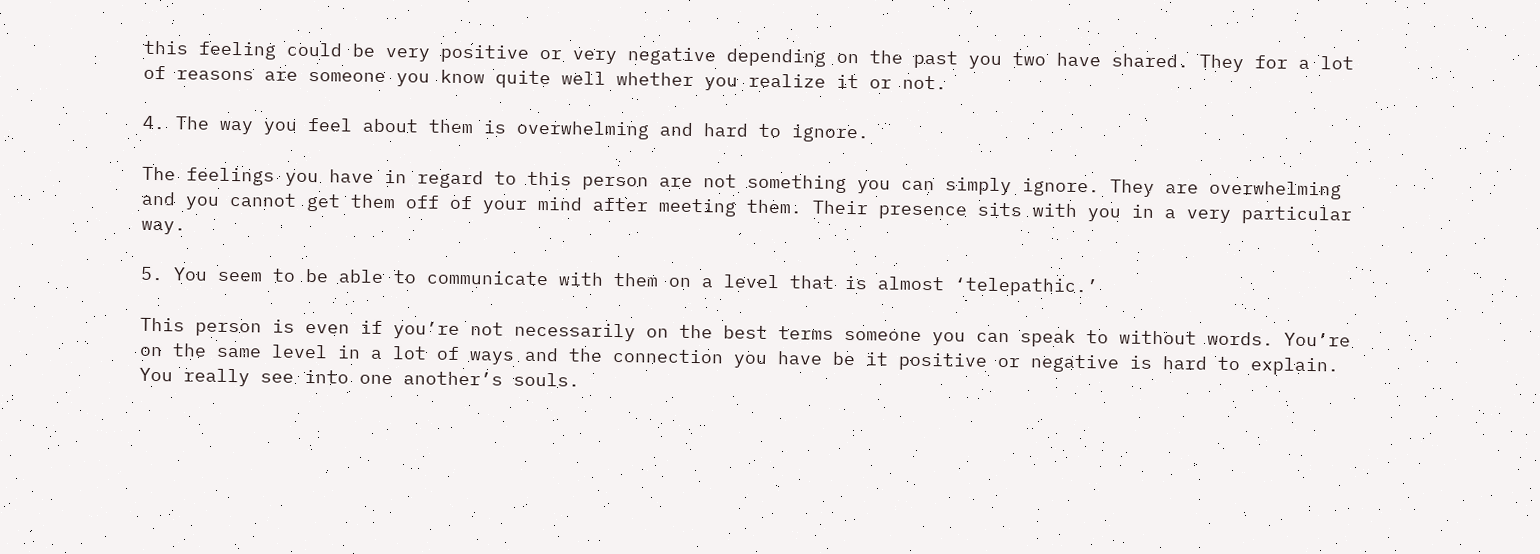this feeling could be very positive or very negative depending on the past you two have shared. They for a lot of reasons are someone you know quite well whether you realize it or not.

4. The way you feel about them is overwhelming and hard to ignore.

The feelings you have in regard to this person are not something you can simply ignore. They are overwhelming and you cannot get them off of your mind after meeting them. Their presence sits with you in a very particular way.

5. You seem to be able to communicate with them on a level that is almost ‘telepathic.’

This person is even if you’re not necessarily on the best terms someone you can speak to without words. You’re on the same level in a lot of ways and the connection you have be it positive or negative is hard to explain. You really see into one another’s souls.